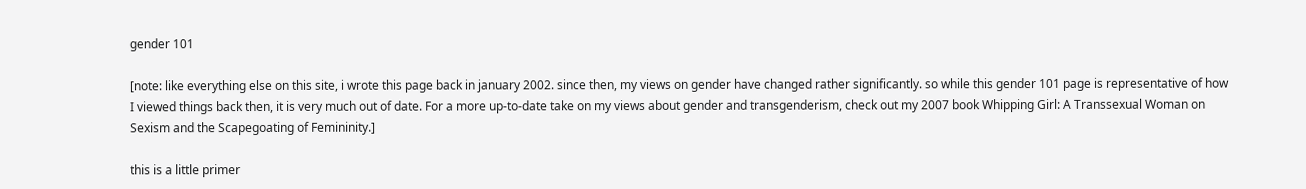gender 101

[note: like everything else on this site, i wrote this page back in january 2002. since then, my views on gender have changed rather significantly. so while this gender 101 page is representative of how I viewed things back then, it is very much out of date. For a more up-to-date take on my views about gender and transgenderism, check out my 2007 book Whipping Girl: A Transsexual Woman on Sexism and the Scapegoating of Femininity.]

this is a little primer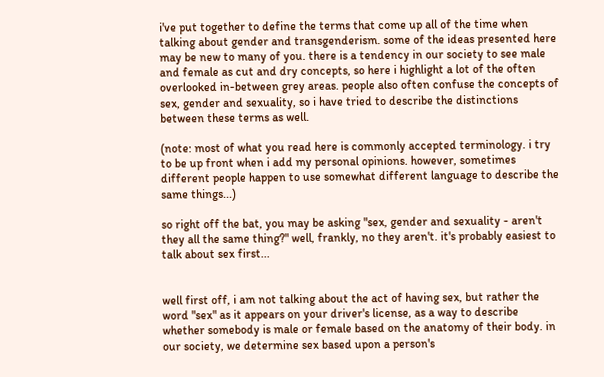i've put together to define the terms that come up all of the time when talking about gender and transgenderism. some of the ideas presented here may be new to many of you. there is a tendency in our society to see male and female as cut and dry concepts, so here i highlight a lot of the often overlooked in-between grey areas. people also often confuse the concepts of sex, gender and sexuality, so i have tried to describe the distinctions between these terms as well.

(note: most of what you read here is commonly accepted terminology. i try to be up front when i add my personal opinions. however, sometimes different people happen to use somewhat different language to describe the same things...)

so right off the bat, you may be asking "sex, gender and sexuality - aren't they all the same thing?" well, frankly, no they aren't. it's probably easiest to talk about sex first...


well first off, i am not talking about the act of having sex, but rather the word "sex" as it appears on your driver's license, as a way to describe whether somebody is male or female based on the anatomy of their body. in our society, we determine sex based upon a person's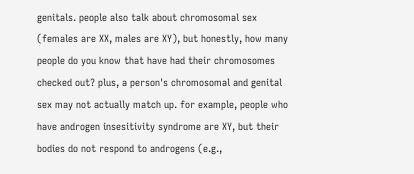genitals. people also talk about chromosomal sex (females are XX, males are XY), but honestly, how many people do you know that have had their chromosomes checked out? plus, a person's chromosomal and genital sex may not actually match up. for example, people who have androgen insesitivity syndrome are XY, but their bodies do not respond to androgens (e.g.,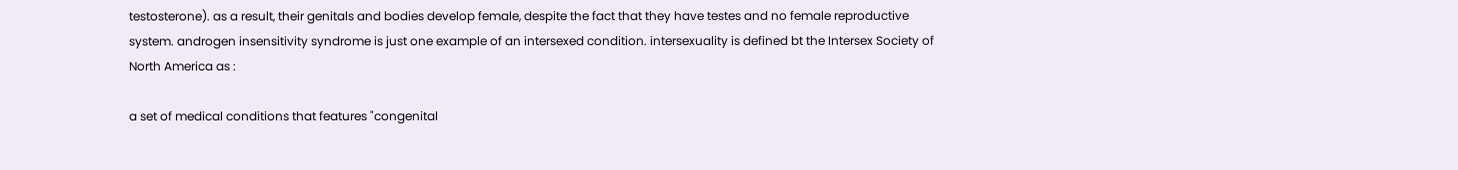testosterone). as a result, their genitals and bodies develop female, despite the fact that they have testes and no female reproductive system. androgen insensitivity syndrome is just one example of an intersexed condition. intersexuality is defined bt the Intersex Society of North America as :

a set of medical conditions that features "congenital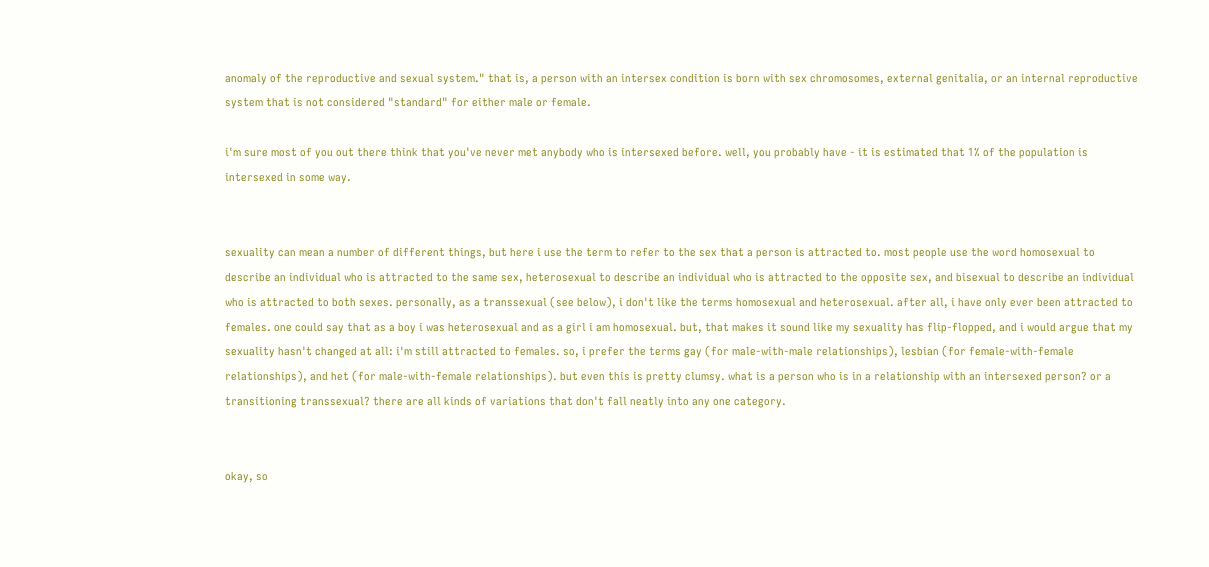anomaly of the reproductive and sexual system." that is, a person with an intersex condition is born with sex chromosomes, external genitalia, or an internal reproductive system that is not considered "standard" for either male or female.

i'm sure most of you out there think that you've never met anybody who is intersexed before. well, you probably have - it is estimated that 1% of the population is intersexed in some way.


sexuality can mean a number of different things, but here i use the term to refer to the sex that a person is attracted to. most people use the word homosexual to describe an individual who is attracted to the same sex, heterosexual to describe an individual who is attracted to the opposite sex, and bisexual to describe an individual who is attracted to both sexes. personally, as a transsexual (see below), i don't like the terms homosexual and heterosexual. after all, i have only ever been attracted to females. one could say that as a boy i was heterosexual and as a girl i am homosexual. but, that makes it sound like my sexuality has flip-flopped, and i would argue that my sexuality hasn't changed at all: i'm still attracted to females. so, i prefer the terms gay (for male-with-male relationships), lesbian (for female-with-female relationships), and het (for male-with-female relationships). but even this is pretty clumsy. what is a person who is in a relationship with an intersexed person? or a transitioning transsexual? there are all kinds of variations that don't fall neatly into any one category.


okay, so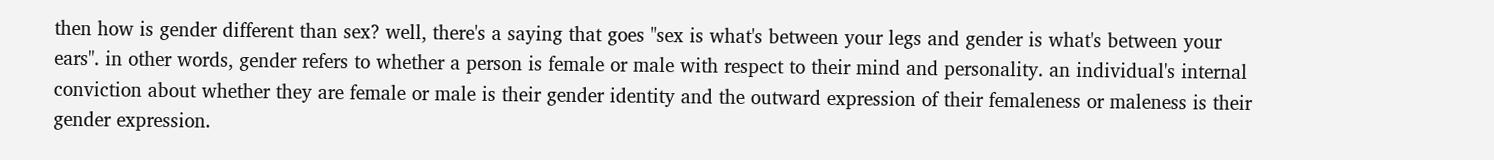then how is gender different than sex? well, there's a saying that goes "sex is what's between your legs and gender is what's between your ears". in other words, gender refers to whether a person is female or male with respect to their mind and personality. an individual's internal conviction about whether they are female or male is their gender identity and the outward expression of their femaleness or maleness is their gender expression.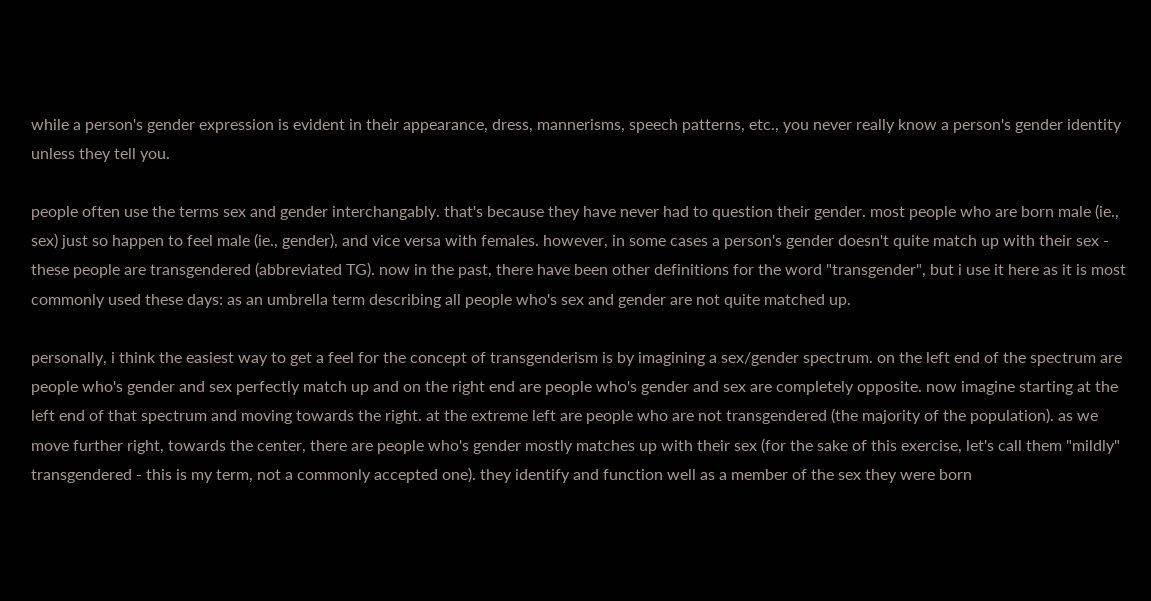while a person's gender expression is evident in their appearance, dress, mannerisms, speech patterns, etc., you never really know a person's gender identity unless they tell you.

people often use the terms sex and gender interchangably. that's because they have never had to question their gender. most people who are born male (ie., sex) just so happen to feel male (ie., gender), and vice versa with females. however, in some cases a person's gender doesn't quite match up with their sex - these people are transgendered (abbreviated TG). now in the past, there have been other definitions for the word "transgender", but i use it here as it is most commonly used these days: as an umbrella term describing all people who's sex and gender are not quite matched up.

personally, i think the easiest way to get a feel for the concept of transgenderism is by imagining a sex/gender spectrum. on the left end of the spectrum are people who's gender and sex perfectly match up and on the right end are people who's gender and sex are completely opposite. now imagine starting at the left end of that spectrum and moving towards the right. at the extreme left are people who are not transgendered (the majority of the population). as we move further right, towards the center, there are people who's gender mostly matches up with their sex (for the sake of this exercise, let's call them "mildly" transgendered - this is my term, not a commonly accepted one). they identify and function well as a member of the sex they were born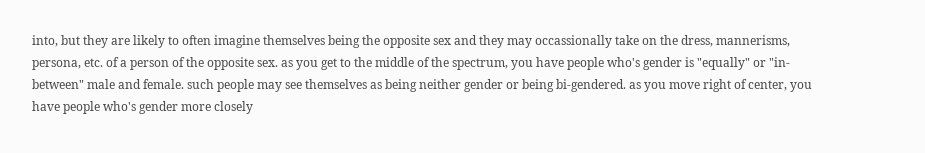into, but they are likely to often imagine themselves being the opposite sex and they may occassionally take on the dress, mannerisms, persona, etc. of a person of the opposite sex. as you get to the middle of the spectrum, you have people who's gender is "equally" or "in-between" male and female. such people may see themselves as being neither gender or being bi-gendered. as you move right of center, you have people who's gender more closely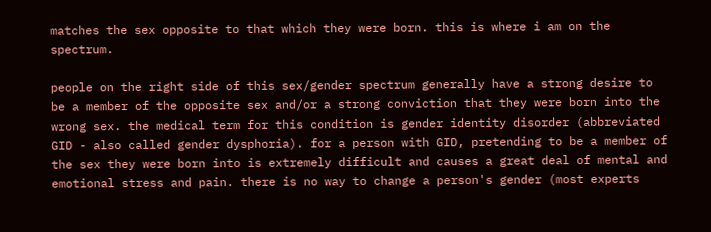matches the sex opposite to that which they were born. this is where i am on the spectrum.

people on the right side of this sex/gender spectrum generally have a strong desire to be a member of the opposite sex and/or a strong conviction that they were born into the wrong sex. the medical term for this condition is gender identity disorder (abbreviated GID - also called gender dysphoria). for a person with GID, pretending to be a member of the sex they were born into is extremely difficult and causes a great deal of mental and emotional stress and pain. there is no way to change a person's gender (most experts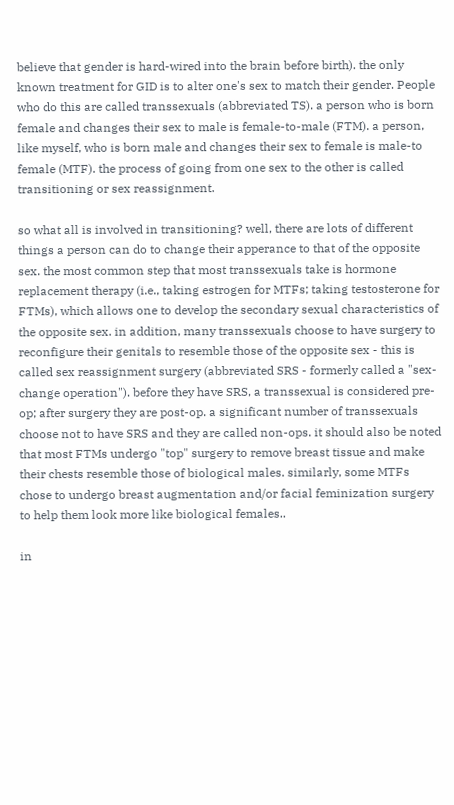believe that gender is hard-wired into the brain before birth). the only known treatment for GID is to alter one's sex to match their gender. People who do this are called transsexuals (abbreviated TS). a person who is born female and changes their sex to male is female-to-male (FTM). a person, like myself, who is born male and changes their sex to female is male-to female (MTF). the process of going from one sex to the other is called transitioning or sex reassignment.

so what all is involved in transitioning? well, there are lots of different things a person can do to change their apperance to that of the opposite sex. the most common step that most transsexuals take is hormone replacement therapy (i.e., taking estrogen for MTFs; taking testosterone for FTMs), which allows one to develop the secondary sexual characteristics of the opposite sex. in addition, many transsexuals choose to have surgery to reconfigure their genitals to resemble those of the opposite sex - this is called sex reassignment surgery (abbreviated SRS - formerly called a "sex-change operation"). before they have SRS, a transsexual is considered pre-op; after surgery they are post-op. a significant number of transsexuals choose not to have SRS and they are called non-ops. it should also be noted that most FTMs undergo "top" surgery to remove breast tissue and make their chests resemble those of biological males. similarly, some MTFs chose to undergo breast augmentation and/or facial feminization surgery to help them look more like biological females..

in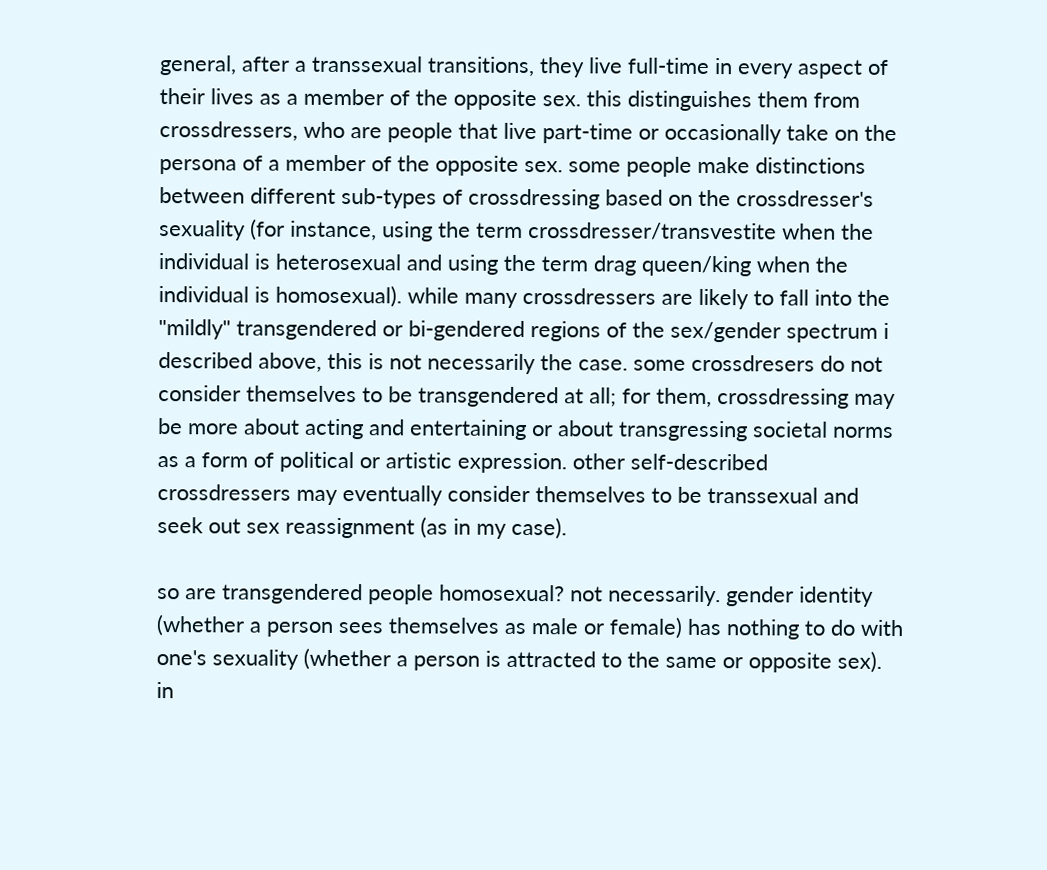general, after a transsexual transitions, they live full-time in every aspect of their lives as a member of the opposite sex. this distinguishes them from crossdressers, who are people that live part-time or occasionally take on the persona of a member of the opposite sex. some people make distinctions between different sub-types of crossdressing based on the crossdresser's sexuality (for instance, using the term crossdresser/transvestite when the individual is heterosexual and using the term drag queen/king when the individual is homosexual). while many crossdressers are likely to fall into the "mildly" transgendered or bi-gendered regions of the sex/gender spectrum i described above, this is not necessarily the case. some crossdresers do not consider themselves to be transgendered at all; for them, crossdressing may be more about acting and entertaining or about transgressing societal norms as a form of political or artistic expression. other self-described crossdressers may eventually consider themselves to be transsexual and seek out sex reassignment (as in my case).

so are transgendered people homosexual? not necessarily. gender identity (whether a person sees themselves as male or female) has nothing to do with one's sexuality (whether a person is attracted to the same or opposite sex). in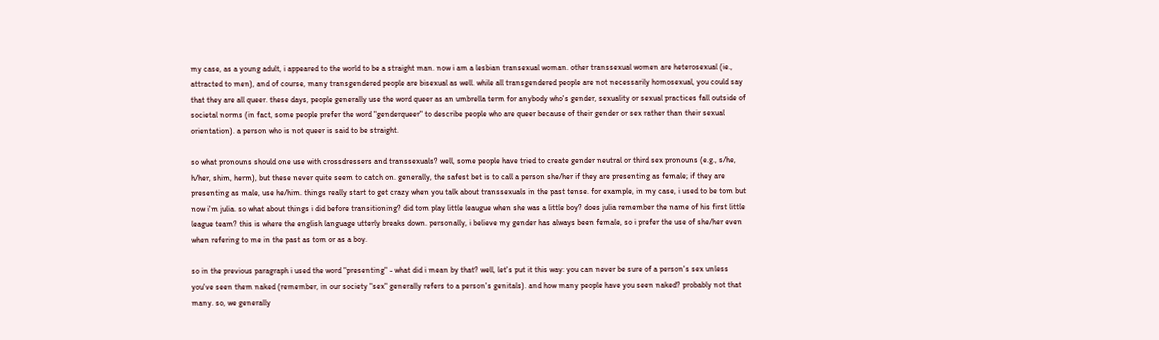my case, as a young adult, i appeared to the world to be a straight man. now i am a lesbian transexual woman. other transsexual women are heterosexual (ie., attracted to men), and of course, many transgendered people are bisexual as well. while all transgendered people are not necessarily homosexual, you could say that they are all queer. these days, people generally use the word queer as an umbrella term for anybody who's gender, sexuality or sexual practices fall outside of societal norms (in fact, some people prefer the word "genderqueer" to describe people who are queer because of their gender or sex rather than their sexual orientation). a person who is not queer is said to be straight.

so what pronouns should one use with crossdressers and transsexuals? well, some people have tried to create gender neutral or third sex pronouns (e.g., s/he, h/her, shim, herm), but these never quite seem to catch on. generally, the safest bet is to call a person she/her if they are presenting as female; if they are presenting as male, use he/him. things really start to get crazy when you talk about transsexuals in the past tense. for example, in my case, i used to be tom but now i'm julia. so what about things i did before transitioning? did tom play little leaugue when she was a little boy? does julia remember the name of his first little league team? this is where the english language utterly breaks down. personally, i believe my gender has always been female, so i prefer the use of she/her even when refering to me in the past as tom or as a boy.

so in the previous paragraph i used the word "presenting" - what did i mean by that? well, let's put it this way: you can never be sure of a person's sex unless you've seen them naked (remember, in our society "sex" generally refers to a person's genitals). and how many people have you seen naked? probably not that many. so, we generally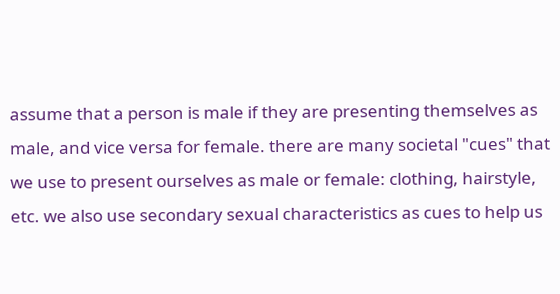assume that a person is male if they are presenting themselves as male, and vice versa for female. there are many societal "cues" that we use to present ourselves as male or female: clothing, hairstyle, etc. we also use secondary sexual characteristics as cues to help us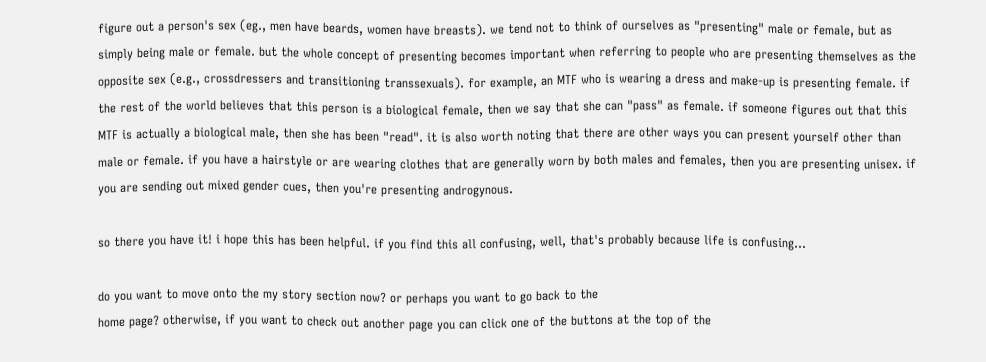figure out a person's sex (eg., men have beards, women have breasts). we tend not to think of ourselves as "presenting" male or female, but as simply being male or female. but the whole concept of presenting becomes important when referring to people who are presenting themselves as the opposite sex (e.g., crossdressers and transitioning transsexuals). for example, an MTF who is wearing a dress and make-up is presenting female. if the rest of the world believes that this person is a biological female, then we say that she can "pass" as female. if someone figures out that this MTF is actually a biological male, then she has been "read". it is also worth noting that there are other ways you can present yourself other than male or female. if you have a hairstyle or are wearing clothes that are generally worn by both males and females, then you are presenting unisex. if you are sending out mixed gender cues, then you're presenting androgynous.

so there you have it! i hope this has been helpful. if you find this all confusing, well, that's probably because life is confusing...

do you want to move onto the my story section now? or perhaps you want to go back to the
home page? otherwise, if you want to check out another page you can click one of the buttons at the top of the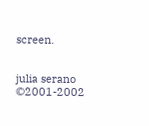screen.


julia serano ©2001-2002